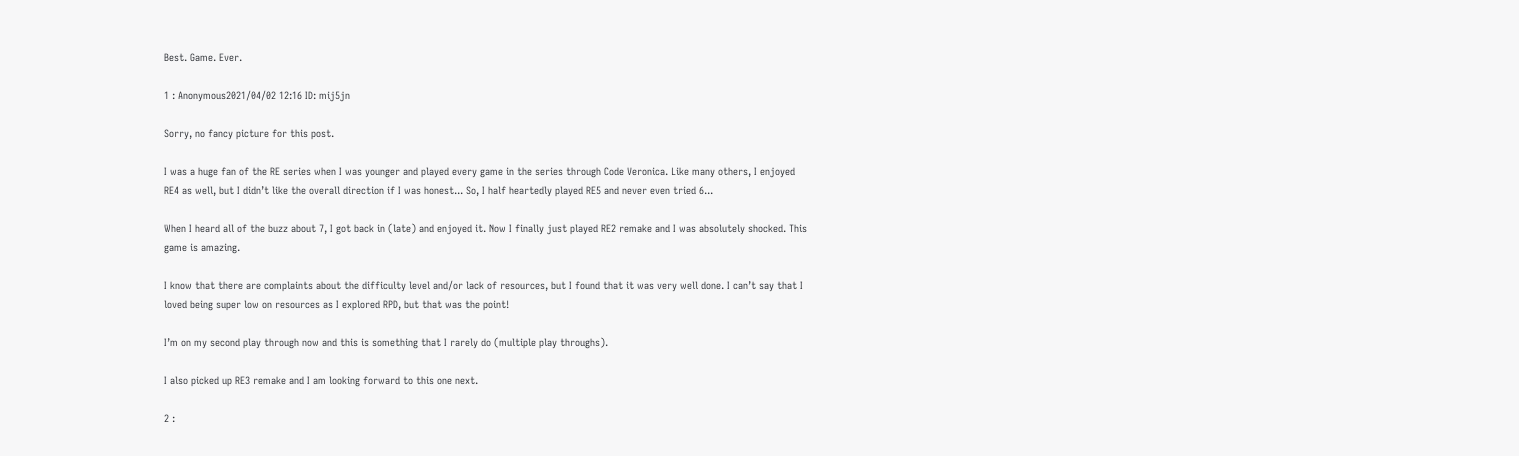Best. Game. Ever.

1 : Anonymous2021/04/02 12:16 ID: mij5jn

Sorry, no fancy picture for this post.

I was a huge fan of the RE series when I was younger and played every game in the series through Code Veronica. Like many others, I enjoyed RE4 as well, but I didn’t like the overall direction if I was honest... So, I half heartedly played RE5 and never even tried 6...

When I heard all of the buzz about 7, I got back in (late) and enjoyed it. Now I finally just played RE2 remake and I was absolutely shocked. This game is amazing.

I know that there are complaints about the difficulty level and/or lack of resources, but I found that it was very well done. I can’t say that I loved being super low on resources as I explored RPD, but that was the point!

I’m on my second play through now and this is something that I rarely do (multiple play throughs).

I also picked up RE3 remake and I am looking forward to this one next.

2 :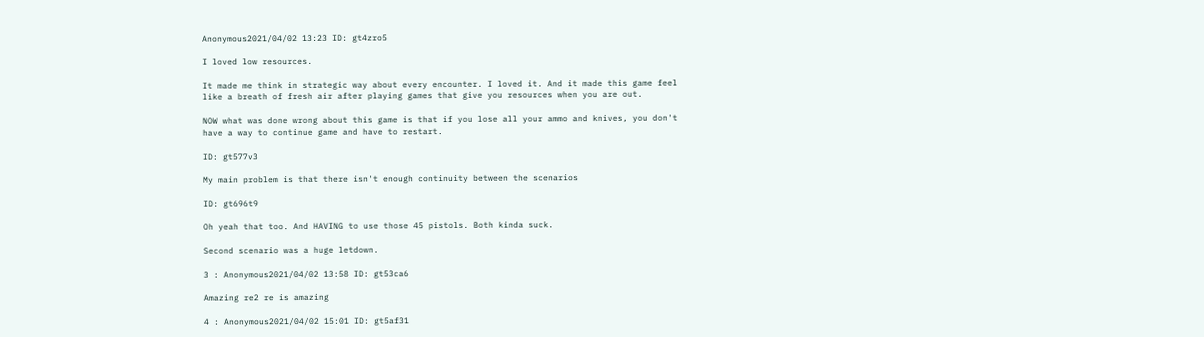Anonymous2021/04/02 13:23 ID: gt4zro5

I loved low resources.

It made me think in strategic way about every encounter. I loved it. And it made this game feel like a breath of fresh air after playing games that give you resources when you are out.

NOW what was done wrong about this game is that if you lose all your ammo and knives, you don't have a way to continue game and have to restart.

ID: gt577v3

My main problem is that there isn't enough continuity between the scenarios

ID: gt696t9

Oh yeah that too. And HAVING to use those 45 pistols. Both kinda suck.

Second scenario was a huge letdown.

3 : Anonymous2021/04/02 13:58 ID: gt53ca6

Amazing re2 re is amazing

4 : Anonymous2021/04/02 15:01 ID: gt5af31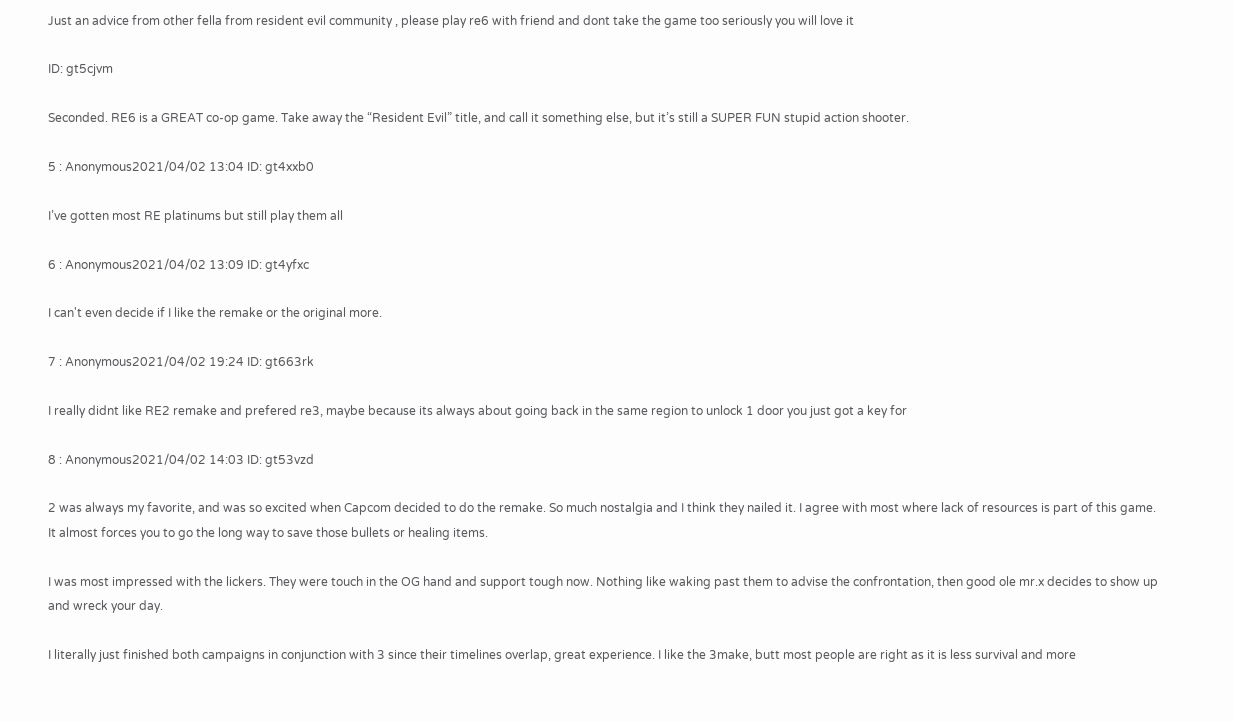Just an advice from other fella from resident evil community , please play re6 with friend and dont take the game too seriously you will love it

ID: gt5cjvm

Seconded. RE6 is a GREAT co-op game. Take away the “Resident Evil” title, and call it something else, but it’s still a SUPER FUN stupid action shooter.

5 : Anonymous2021/04/02 13:04 ID: gt4xxb0

I’ve gotten most RE platinums but still play them all

6 : Anonymous2021/04/02 13:09 ID: gt4yfxc

I can't even decide if I like the remake or the original more.

7 : Anonymous2021/04/02 19:24 ID: gt663rk

I really didnt like RE2 remake and prefered re3, maybe because its always about going back in the same region to unlock 1 door you just got a key for

8 : Anonymous2021/04/02 14:03 ID: gt53vzd

2 was always my favorite, and was so excited when Capcom decided to do the remake. So much nostalgia and I think they nailed it. I agree with most where lack of resources is part of this game. It almost forces you to go the long way to save those bullets or healing items.

I was most impressed with the lickers. They were touch in the OG hand and support tough now. Nothing like waking past them to advise the confrontation, then good ole mr.x decides to show up and wreck your day.

I literally just finished both campaigns in conjunction with 3 since their timelines overlap, great experience. I like the 3make, butt most people are right as it is less survival and more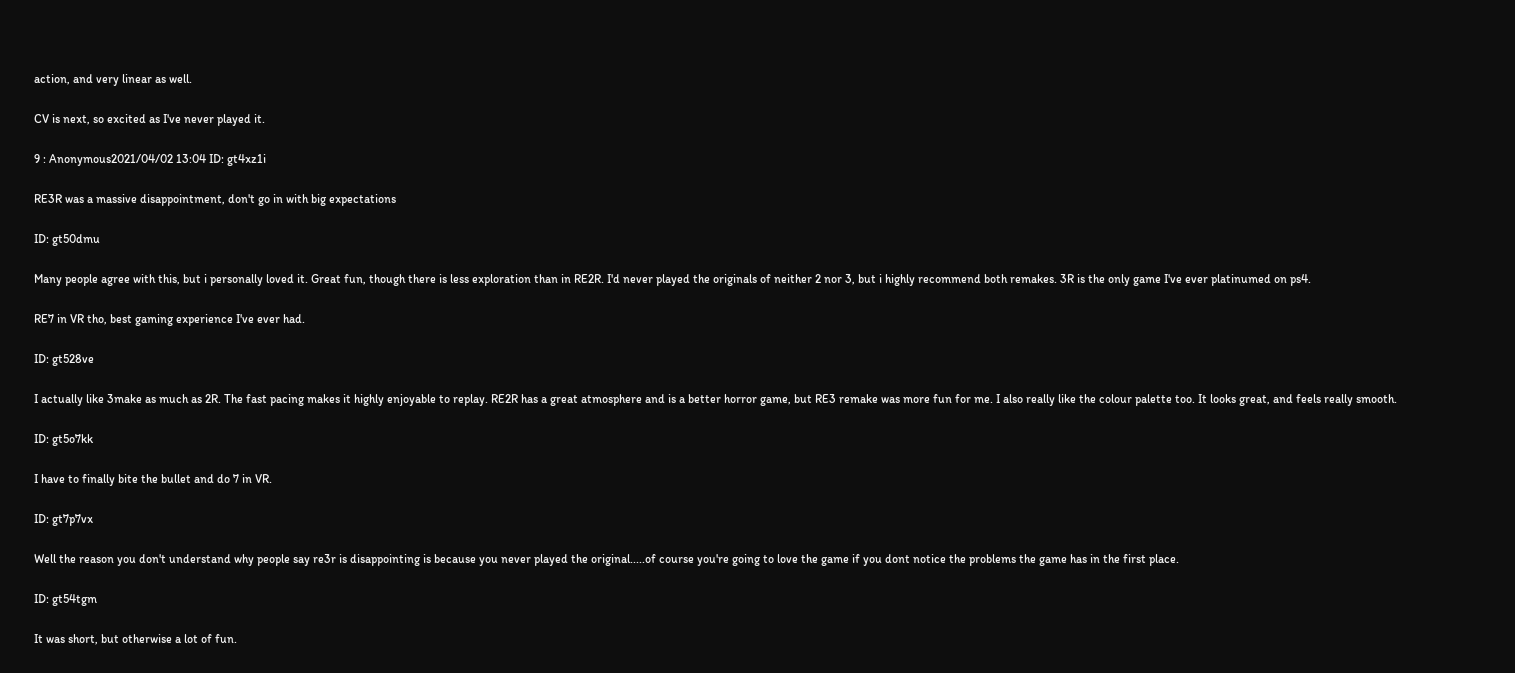action, and very linear as well.

CV is next, so excited as I've never played it.

9 : Anonymous2021/04/02 13:04 ID: gt4xz1i

RE3R was a massive disappointment, don't go in with big expectations

ID: gt50dmu

Many people agree with this, but i personally loved it. Great fun, though there is less exploration than in RE2R. I'd never played the originals of neither 2 nor 3, but i highly recommend both remakes. 3R is the only game I've ever platinumed on ps4.

RE7 in VR tho, best gaming experience I've ever had.

ID: gt528ve

I actually like 3make as much as 2R. The fast pacing makes it highly enjoyable to replay. RE2R has a great atmosphere and is a better horror game, but RE3 remake was more fun for me. I also really like the colour palette too. It looks great, and feels really smooth.

ID: gt5o7kk

I have to finally bite the bullet and do 7 in VR.

ID: gt7p7vx

Well the reason you don't understand why people say re3r is disappointing is because you never played the original.....of course you're going to love the game if you dont notice the problems the game has in the first place.

ID: gt54tgm

It was short, but otherwise a lot of fun.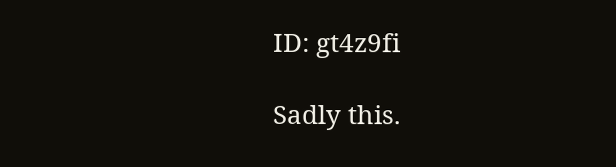ID: gt4z9fi

Sadly this.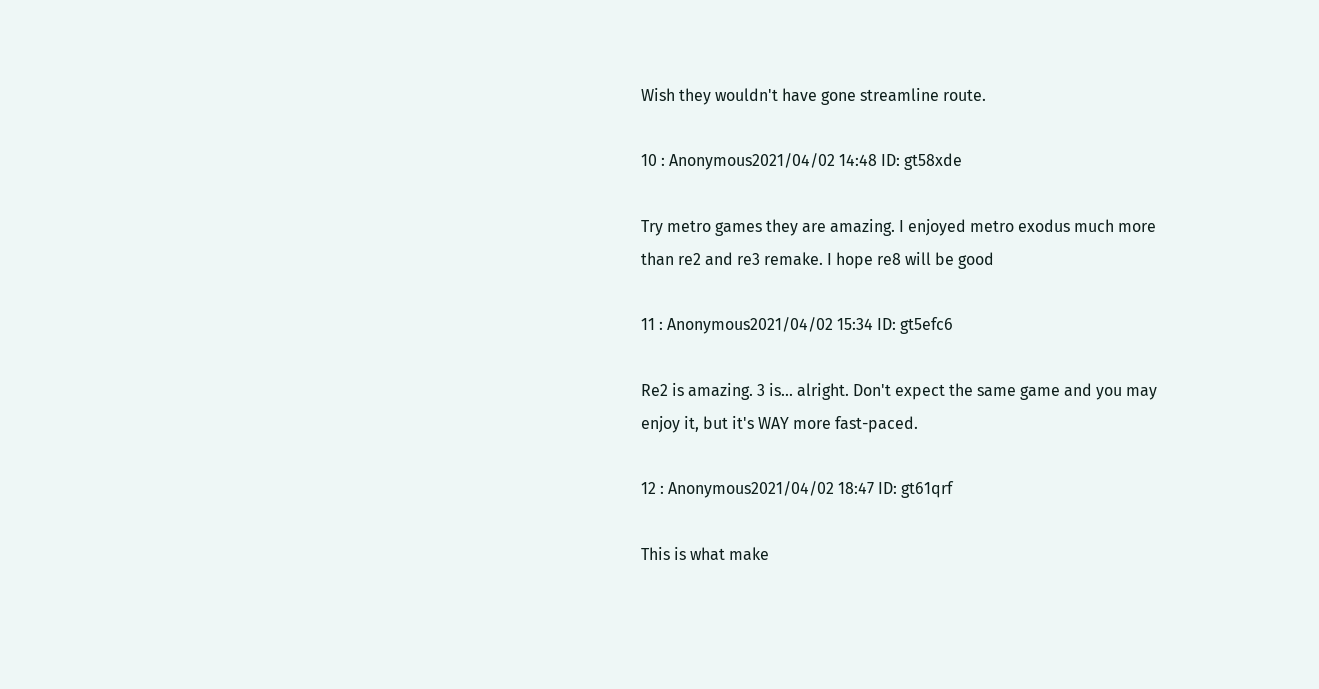Wish they wouldn't have gone streamline route.

10 : Anonymous2021/04/02 14:48 ID: gt58xde

Try metro games they are amazing. I enjoyed metro exodus much more than re2 and re3 remake. I hope re8 will be good

11 : Anonymous2021/04/02 15:34 ID: gt5efc6

Re2 is amazing. 3 is... alright. Don't expect the same game and you may enjoy it, but it's WAY more fast-paced.

12 : Anonymous2021/04/02 18:47 ID: gt61qrf

This is what make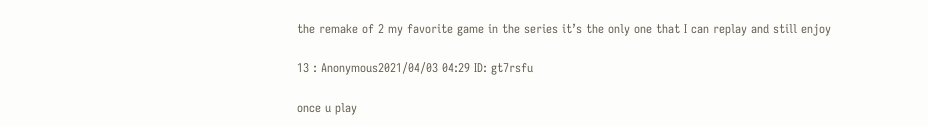the remake of 2 my favorite game in the series it’s the only one that I can replay and still enjoy

13 : Anonymous2021/04/03 04:29 ID: gt7rsfu

once u play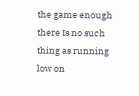the game enough there Is no such thing as running low on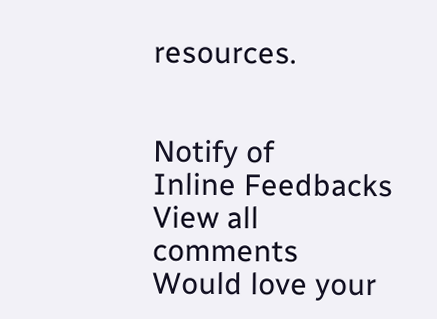resources.


Notify of
Inline Feedbacks
View all comments
Would love your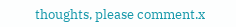thoughts, please comment.x